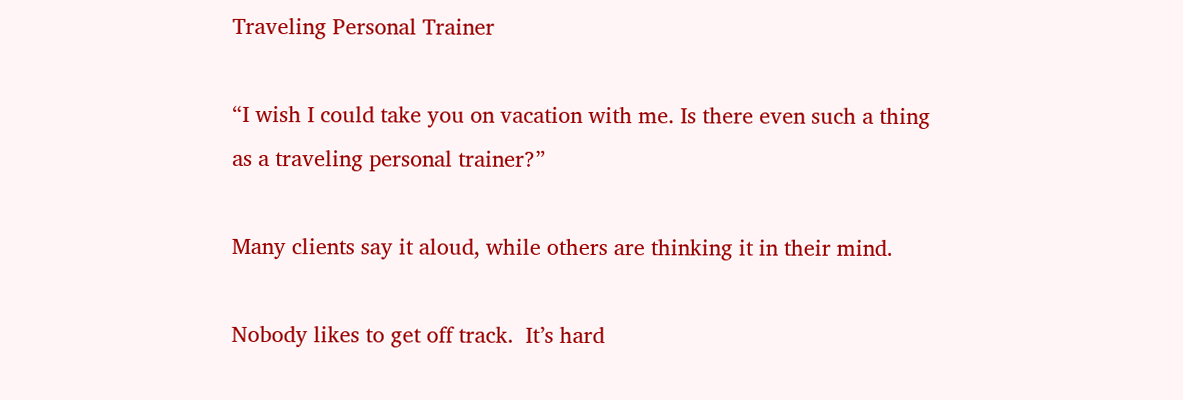Traveling Personal Trainer

“I wish I could take you on vacation with me. Is there even such a thing as a traveling personal trainer?”

Many clients say it aloud, while others are thinking it in their mind.

Nobody likes to get off track.  It’s hard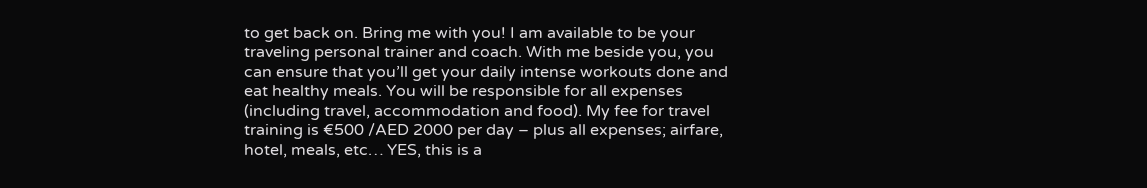to get back on. Bring me with you! I am available to be your traveling personal trainer and coach. With me beside you, you can ensure that you’ll get your daily intense workouts done and eat healthy meals. You will be responsible for all expenses (including travel, accommodation and food). My fee for travel training is €500 /AED 2000 per day – plus all expenses; airfare, hotel, meals, etc… YES, this is a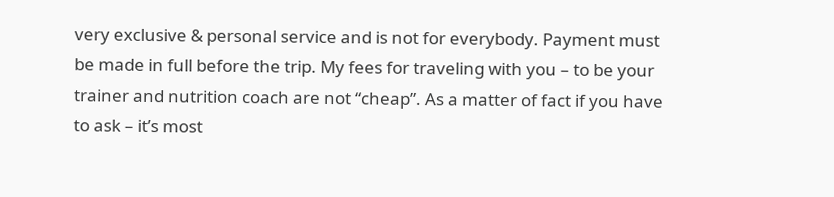very exclusive & personal service and is not for everybody. Payment must be made in full before the trip. My fees for traveling with you – to be your trainer and nutrition coach are not “cheap”. As a matter of fact if you have to ask – it’s most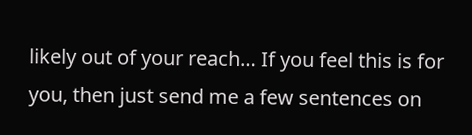likely out of your reach… If you feel this is for you, then just send me a few sentences on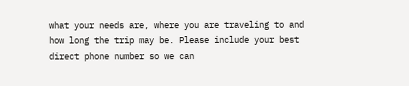what your needs are, where you are traveling to and how long the trip may be. Please include your best direct phone number so we can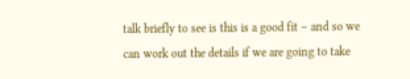talk briefly to see is this is a good fit – and so we can work out the details if we are going to take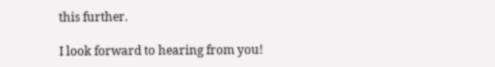this further.

I look forward to hearing from you!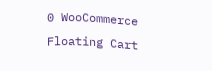0 WooCommerce Floating Cart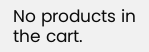No products in the cart.